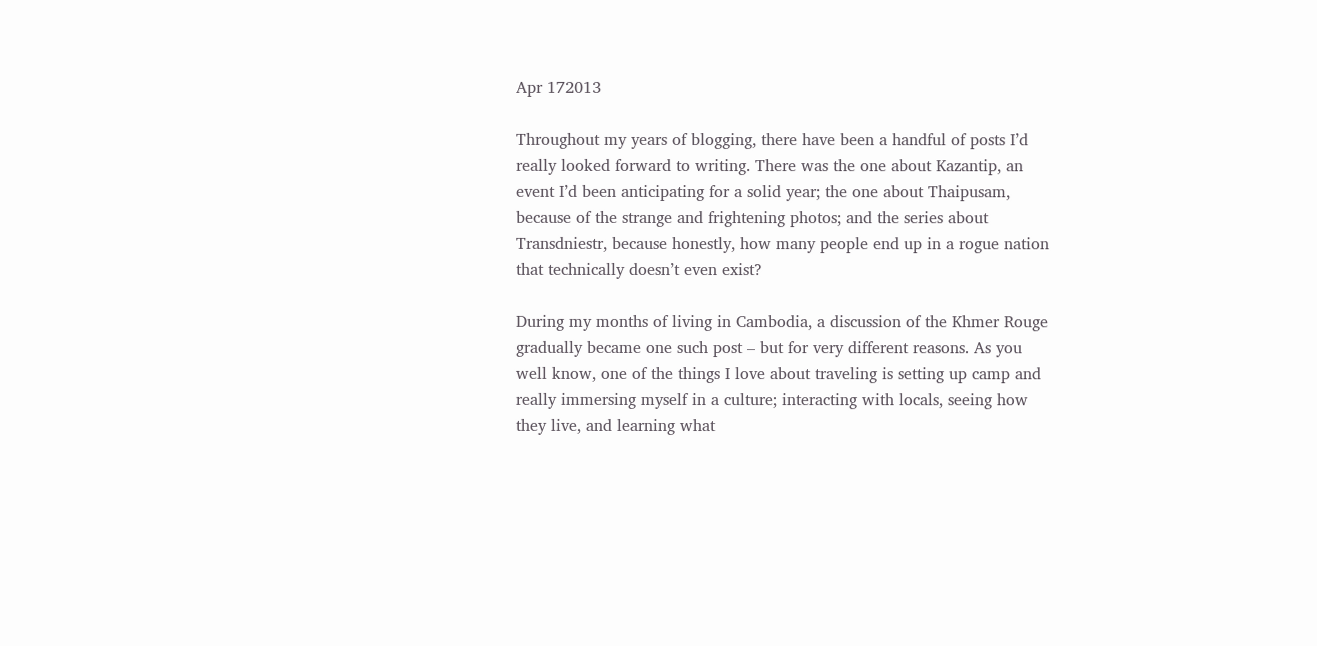Apr 172013

Throughout my years of blogging, there have been a handful of posts I’d really looked forward to writing. There was the one about Kazantip, an event I’d been anticipating for a solid year; the one about Thaipusam, because of the strange and frightening photos; and the series about Transdniestr, because honestly, how many people end up in a rogue nation that technically doesn’t even exist?

During my months of living in Cambodia, a discussion of the Khmer Rouge gradually became one such post – but for very different reasons. As you well know, one of the things I love about traveling is setting up camp and really immersing myself in a culture; interacting with locals, seeing how they live, and learning what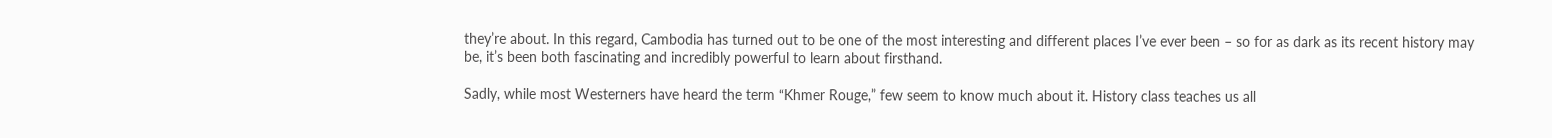they’re about. In this regard, Cambodia has turned out to be one of the most interesting and different places I’ve ever been – so for as dark as its recent history may be, it’s been both fascinating and incredibly powerful to learn about firsthand.

Sadly, while most Westerners have heard the term “Khmer Rouge,” few seem to know much about it. History class teaches us all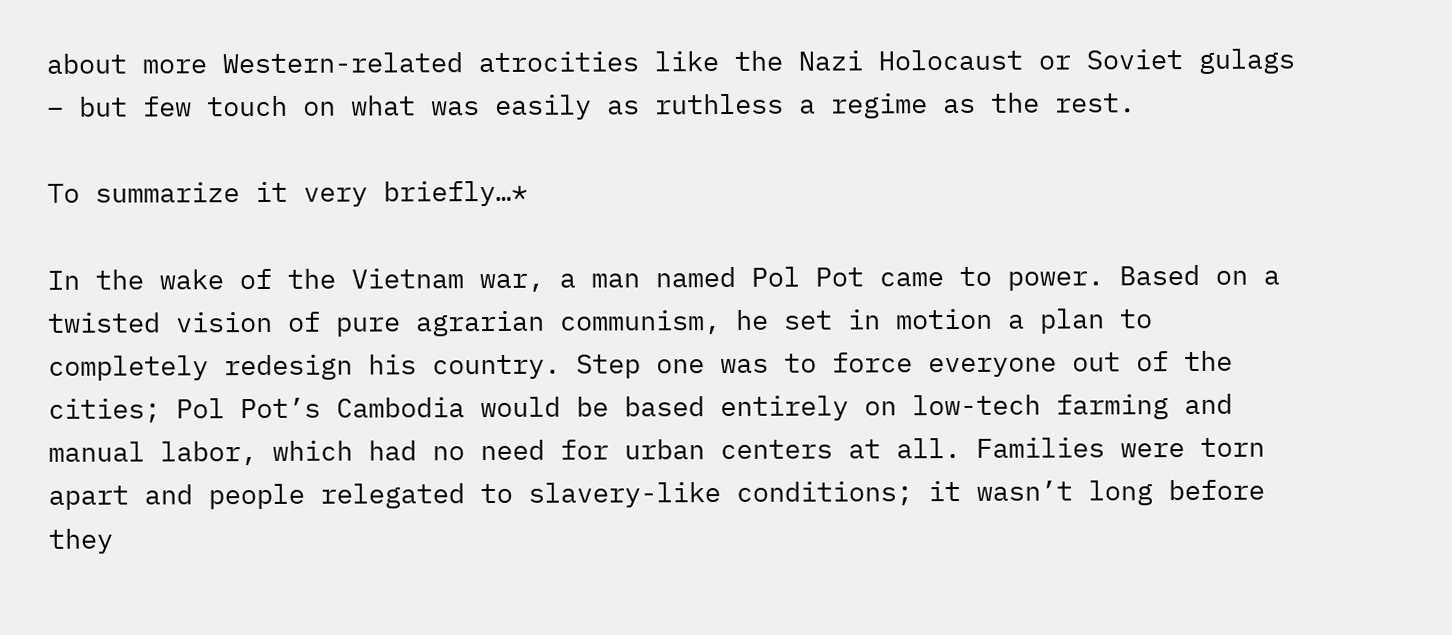about more Western-related atrocities like the Nazi Holocaust or Soviet gulags – but few touch on what was easily as ruthless a regime as the rest.

To summarize it very briefly…*

In the wake of the Vietnam war, a man named Pol Pot came to power. Based on a twisted vision of pure agrarian communism, he set in motion a plan to completely redesign his country. Step one was to force everyone out of the cities; Pol Pot’s Cambodia would be based entirely on low-tech farming and manual labor, which had no need for urban centers at all. Families were torn apart and people relegated to slavery-like conditions; it wasn’t long before they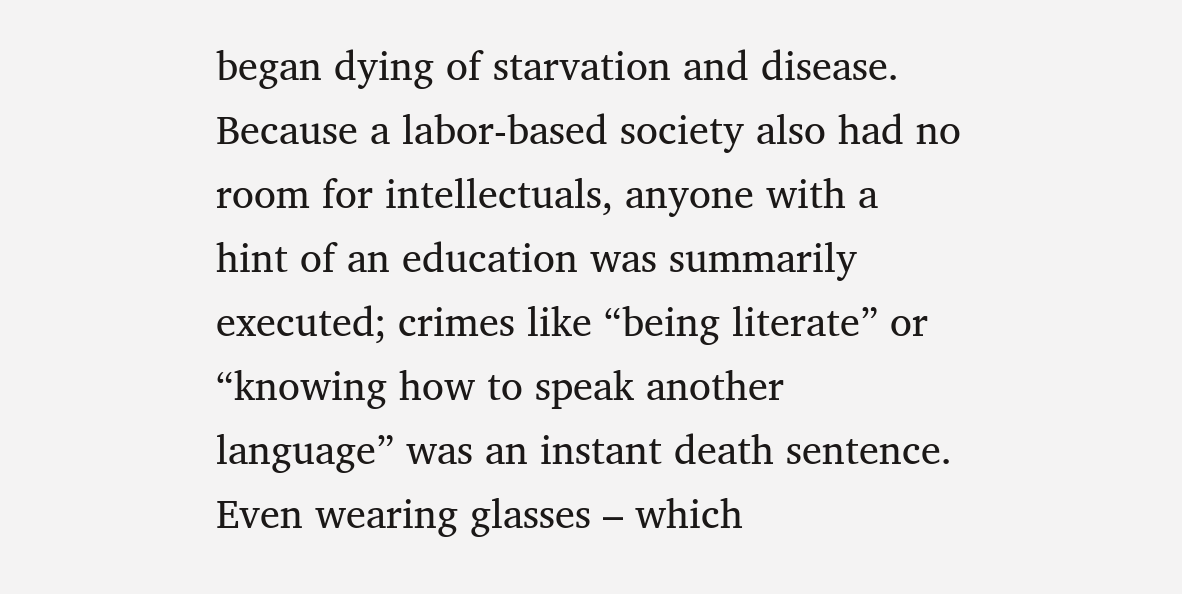began dying of starvation and disease. Because a labor-based society also had no room for intellectuals, anyone with a hint of an education was summarily executed; crimes like “being literate” or “knowing how to speak another language” was an instant death sentence. Even wearing glasses – which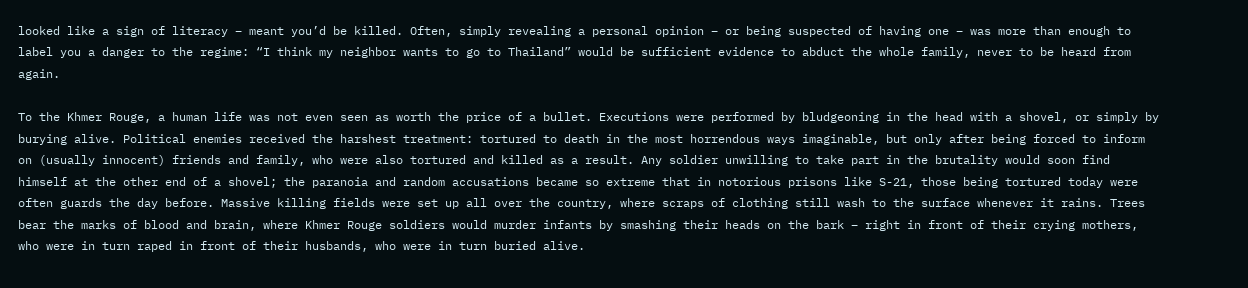looked like a sign of literacy – meant you’d be killed. Often, simply revealing a personal opinion – or being suspected of having one – was more than enough to label you a danger to the regime: “I think my neighbor wants to go to Thailand” would be sufficient evidence to abduct the whole family, never to be heard from again.

To the Khmer Rouge, a human life was not even seen as worth the price of a bullet. Executions were performed by bludgeoning in the head with a shovel, or simply by burying alive. Political enemies received the harshest treatment: tortured to death in the most horrendous ways imaginable, but only after being forced to inform on (usually innocent) friends and family, who were also tortured and killed as a result. Any soldier unwilling to take part in the brutality would soon find himself at the other end of a shovel; the paranoia and random accusations became so extreme that in notorious prisons like S-21, those being tortured today were often guards the day before. Massive killing fields were set up all over the country, where scraps of clothing still wash to the surface whenever it rains. Trees bear the marks of blood and brain, where Khmer Rouge soldiers would murder infants by smashing their heads on the bark – right in front of their crying mothers, who were in turn raped in front of their husbands, who were in turn buried alive.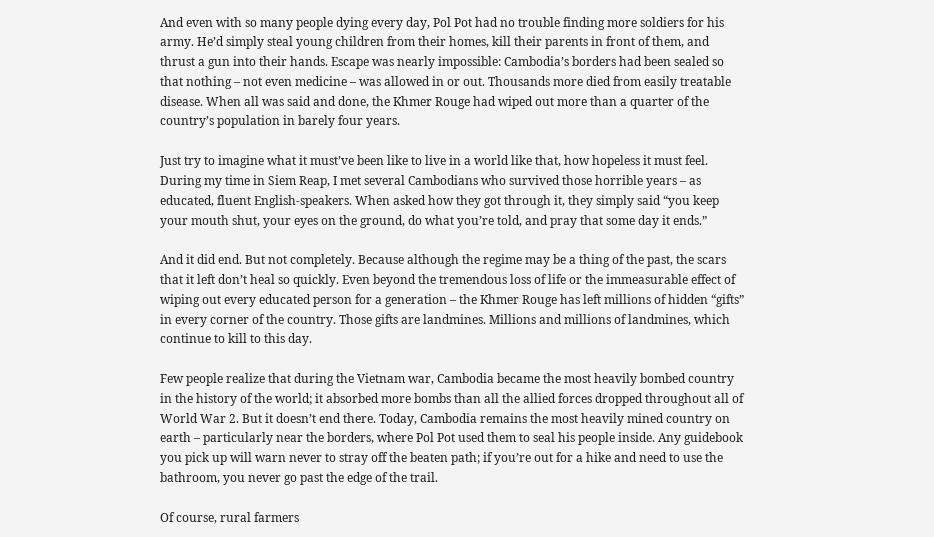And even with so many people dying every day, Pol Pot had no trouble finding more soldiers for his army. He’d simply steal young children from their homes, kill their parents in front of them, and thrust a gun into their hands. Escape was nearly impossible: Cambodia’s borders had been sealed so that nothing – not even medicine – was allowed in or out. Thousands more died from easily treatable disease. When all was said and done, the Khmer Rouge had wiped out more than a quarter of the country’s population in barely four years.

Just try to imagine what it must’ve been like to live in a world like that, how hopeless it must feel. During my time in Siem Reap, I met several Cambodians who survived those horrible years – as educated, fluent English-speakers. When asked how they got through it, they simply said “you keep your mouth shut, your eyes on the ground, do what you’re told, and pray that some day it ends.”

And it did end. But not completely. Because although the regime may be a thing of the past, the scars that it left don’t heal so quickly. Even beyond the tremendous loss of life or the immeasurable effect of wiping out every educated person for a generation – the Khmer Rouge has left millions of hidden “gifts” in every corner of the country. Those gifts are landmines. Millions and millions of landmines, which continue to kill to this day.

Few people realize that during the Vietnam war, Cambodia became the most heavily bombed country in the history of the world; it absorbed more bombs than all the allied forces dropped throughout all of World War 2. But it doesn’t end there. Today, Cambodia remains the most heavily mined country on earth – particularly near the borders, where Pol Pot used them to seal his people inside. Any guidebook you pick up will warn never to stray off the beaten path; if you’re out for a hike and need to use the bathroom, you never go past the edge of the trail.

Of course, rural farmers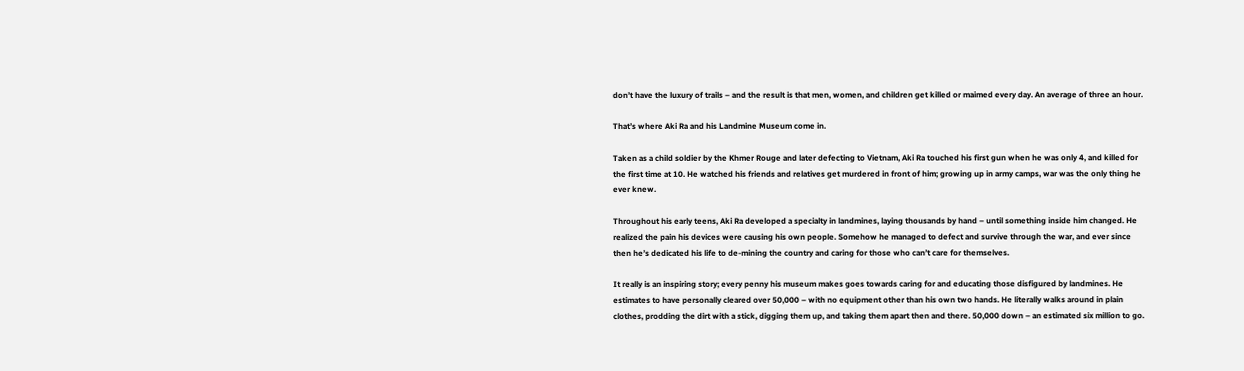don’t have the luxury of trails – and the result is that men, women, and children get killed or maimed every day. An average of three an hour.

That’s where Aki Ra and his Landmine Museum come in.

Taken as a child soldier by the Khmer Rouge and later defecting to Vietnam, Aki Ra touched his first gun when he was only 4, and killed for the first time at 10. He watched his friends and relatives get murdered in front of him; growing up in army camps, war was the only thing he ever knew.

Throughout his early teens, Aki Ra developed a specialty in landmines, laying thousands by hand – until something inside him changed. He realized the pain his devices were causing his own people. Somehow he managed to defect and survive through the war, and ever since then he’s dedicated his life to de-mining the country and caring for those who can’t care for themselves.

It really is an inspiring story; every penny his museum makes goes towards caring for and educating those disfigured by landmines. He estimates to have personally cleared over 50,000 – with no equipment other than his own two hands. He literally walks around in plain clothes, prodding the dirt with a stick, digging them up, and taking them apart then and there. 50,000 down – an estimated six million to go.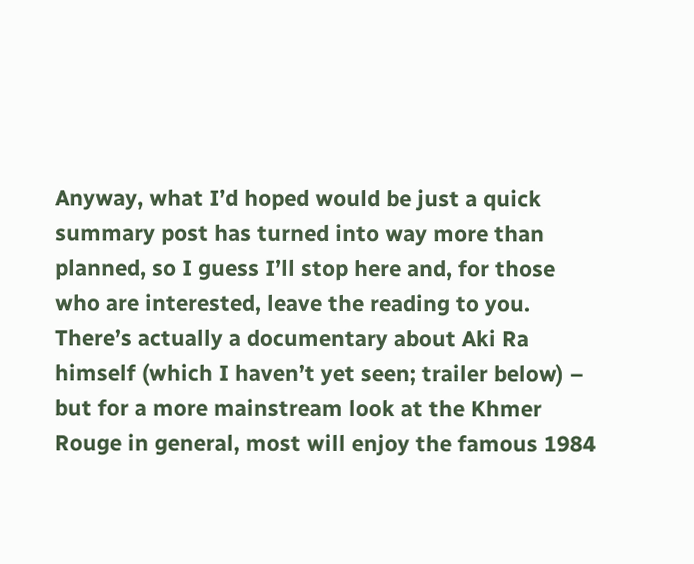Anyway, what I’d hoped would be just a quick summary post has turned into way more than planned, so I guess I’ll stop here and, for those who are interested, leave the reading to you. There’s actually a documentary about Aki Ra himself (which I haven’t yet seen; trailer below) – but for a more mainstream look at the Khmer Rouge in general, most will enjoy the famous 1984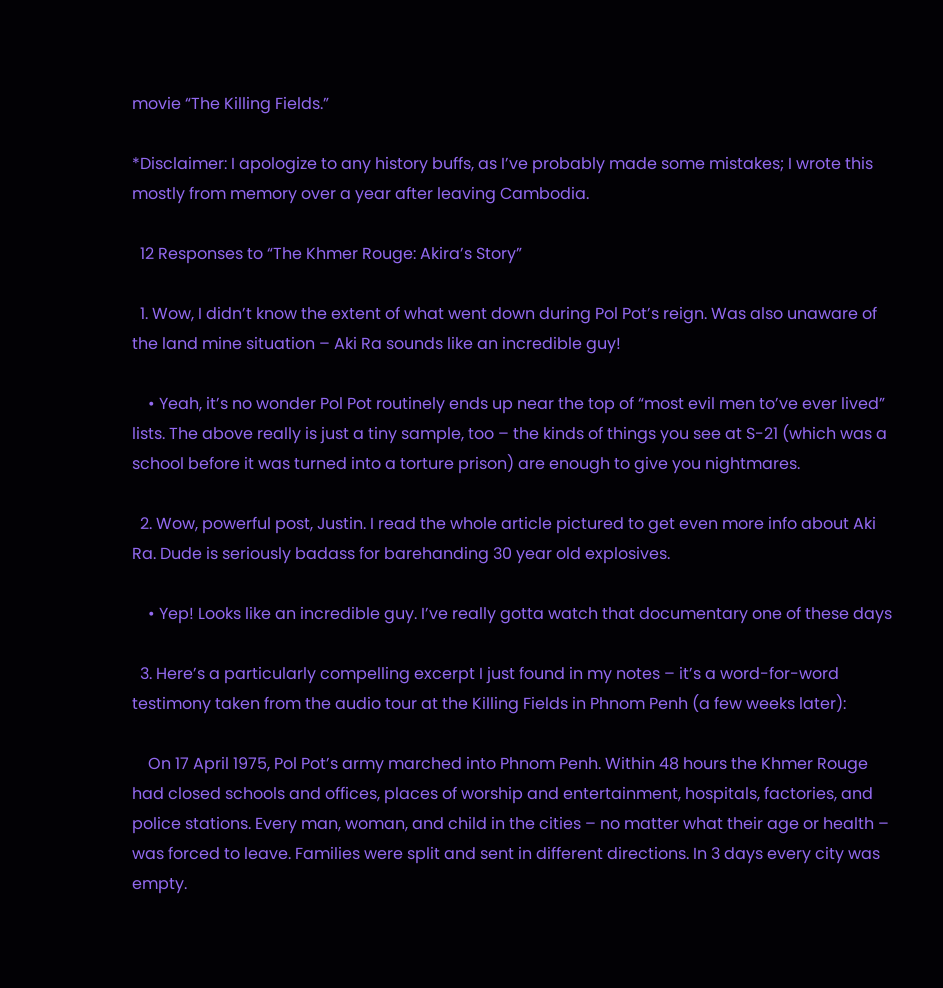movie “The Killing Fields.”

*Disclaimer: I apologize to any history buffs, as I’ve probably made some mistakes; I wrote this mostly from memory over a year after leaving Cambodia.

  12 Responses to “The Khmer Rouge: Akira’s Story”

  1. Wow, I didn’t know the extent of what went down during Pol Pot’s reign. Was also unaware of the land mine situation – Aki Ra sounds like an incredible guy!

    • Yeah, it’s no wonder Pol Pot routinely ends up near the top of “most evil men to’ve ever lived” lists. The above really is just a tiny sample, too – the kinds of things you see at S-21 (which was a school before it was turned into a torture prison) are enough to give you nightmares.

  2. Wow, powerful post, Justin. I read the whole article pictured to get even more info about Aki Ra. Dude is seriously badass for barehanding 30 year old explosives.

    • Yep! Looks like an incredible guy. I’ve really gotta watch that documentary one of these days

  3. Here’s a particularly compelling excerpt I just found in my notes – it’s a word-for-word testimony taken from the audio tour at the Killing Fields in Phnom Penh (a few weeks later):

    On 17 April 1975, Pol Pot’s army marched into Phnom Penh. Within 48 hours the Khmer Rouge had closed schools and offices, places of worship and entertainment, hospitals, factories, and police stations. Every man, woman, and child in the cities – no matter what their age or health – was forced to leave. Families were split and sent in different directions. In 3 days every city was empty.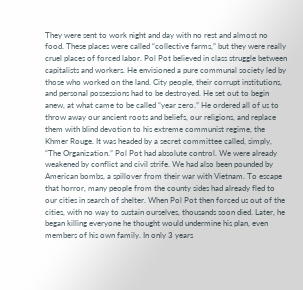They were sent to work night and day with no rest and almost no food. These places were called “collective farms,” but they were really cruel places of forced labor. Pol Pot believed in class struggle between capitalists and workers. He envisioned a pure communal society led by those who worked on the land. City people, their corrupt institutions, and personal possessions had to be destroyed. He set out to begin anew, at what came to be called “year zero.” He ordered all of us to throw away our ancient roots and beliefs, our religions, and replace them with blind devotion to his extreme communist regime, the Khmer Rouge. It was headed by a secret committee called, simply, “The Organization.” Pol Pot had absolute control. We were already weakened by conflict and civil strife. We had also been pounded by American bombs, a spillover from their war with Vietnam. To escape that horror, many people from the county sides had already fled to our cities in search of shelter. When Pol Pot then forced us out of the cities, with no way to sustain ourselves, thousands soon died. Later, he began killing everyone he thought would undermine his plan, even members of his own family. In only 3 years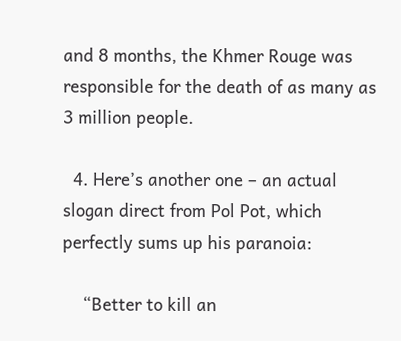and 8 months, the Khmer Rouge was responsible for the death of as many as 3 million people.

  4. Here’s another one – an actual slogan direct from Pol Pot, which perfectly sums up his paranoia:

    “Better to kill an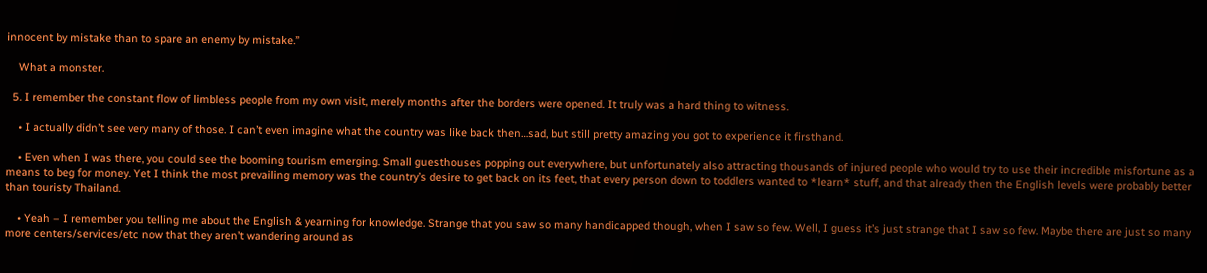innocent by mistake than to spare an enemy by mistake.”

    What a monster.

  5. I remember the constant flow of limbless people from my own visit, merely months after the borders were opened. It truly was a hard thing to witness.

    • I actually didn’t see very many of those. I can’t even imagine what the country was like back then…sad, but still pretty amazing you got to experience it firsthand.

    • Even when I was there, you could see the booming tourism emerging. Small guesthouses popping out everywhere, but unfortunately also attracting thousands of injured people who would try to use their incredible misfortune as a means to beg for money. Yet I think the most prevailing memory was the country’s desire to get back on its feet, that every person down to toddlers wanted to *learn* stuff, and that already then the English levels were probably better than touristy Thailand.

    • Yeah – I remember you telling me about the English & yearning for knowledge. Strange that you saw so many handicapped though, when I saw so few. Well, I guess it’s just strange that I saw so few. Maybe there are just so many more centers/services/etc now that they aren’t wandering around as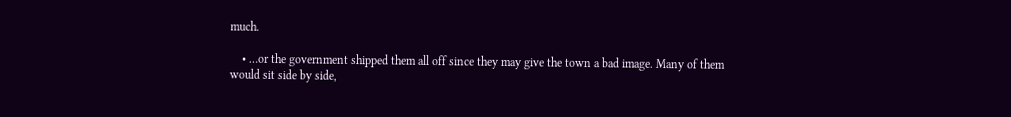much.

    • …or the government shipped them all off since they may give the town a bad image. Many of them would sit side by side,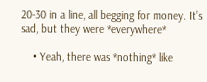20-30 in a line, all begging for money. It’s sad, but they were *everywhere*

    • Yeah, there was *nothing* like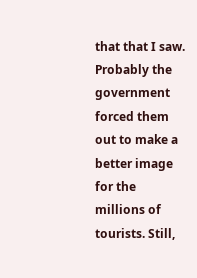that that I saw. Probably the government forced them out to make a better image for the millions of tourists. Still,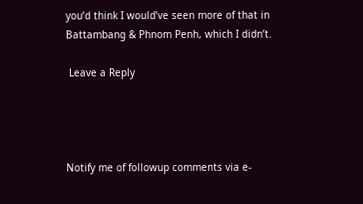you’d think I would’ve seen more of that in Battambang & Phnom Penh, which I didn’t.

 Leave a Reply




Notify me of followup comments via e-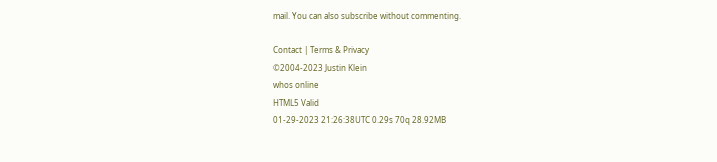mail. You can also subscribe without commenting.

Contact | Terms & Privacy
©2004-2023 Justin Klein
whos online
HTML5 Valid
01-29-2023 21:26:38UTC 0.29s 70q 28.92MB